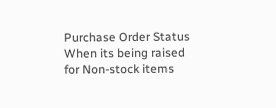Purchase Order Status When its being raised for Non-stock items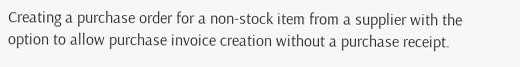Creating a purchase order for a non-stock item from a supplier with the option to allow purchase invoice creation without a purchase receipt.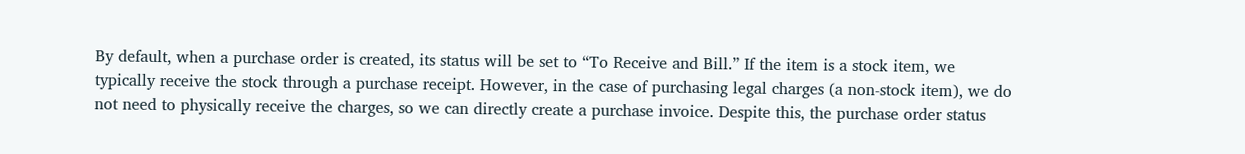By default, when a purchase order is created, its status will be set to “To Receive and Bill.” If the item is a stock item, we typically receive the stock through a purchase receipt. However, in the case of purchasing legal charges (a non-stock item), we do not need to physically receive the charges, so we can directly create a purchase invoice. Despite this, the purchase order status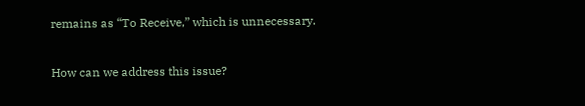remains as “To Receive,” which is unnecessary.

How can we address this issue?